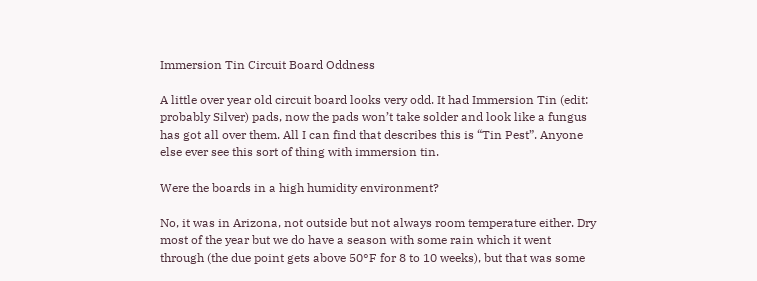Immersion Tin Circuit Board Oddness

A little over year old circuit board looks very odd. It had Immersion Tin (edit: probably Silver) pads, now the pads won’t take solder and look like a fungus has got all over them. All I can find that describes this is “Tin Pest”. Anyone else ever see this sort of thing with immersion tin.

Were the boards in a high humidity environment?

No, it was in Arizona, not outside but not always room temperature either. Dry most of the year but we do have a season with some rain which it went through (the due point gets above 50°F for 8 to 10 weeks), but that was some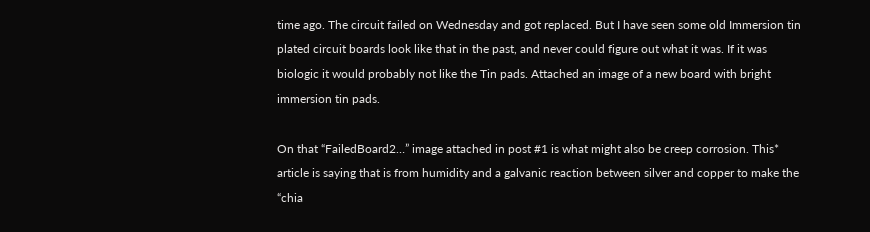time ago. The circuit failed on Wednesday and got replaced. But I have seen some old Immersion tin plated circuit boards look like that in the past, and never could figure out what it was. If it was biologic it would probably not like the Tin pads. Attached an image of a new board with bright immersion tin pads.

On that “FailedBoard2…” image attached in post #1 is what might also be creep corrosion. This* article is saying that is from humidity and a galvanic reaction between silver and copper to make the “chia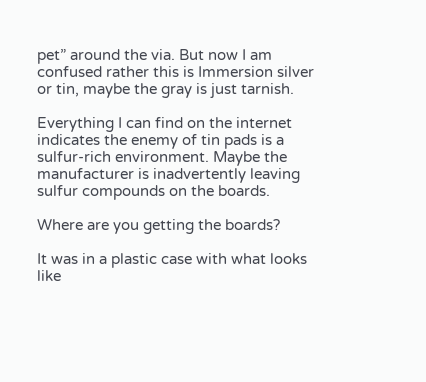pet” around the via. But now I am confused rather this is Immersion silver or tin, maybe the gray is just tarnish.

Everything I can find on the internet indicates the enemy of tin pads is a sulfur-rich environment. Maybe the manufacturer is inadvertently leaving sulfur compounds on the boards.

Where are you getting the boards?

It was in a plastic case with what looks like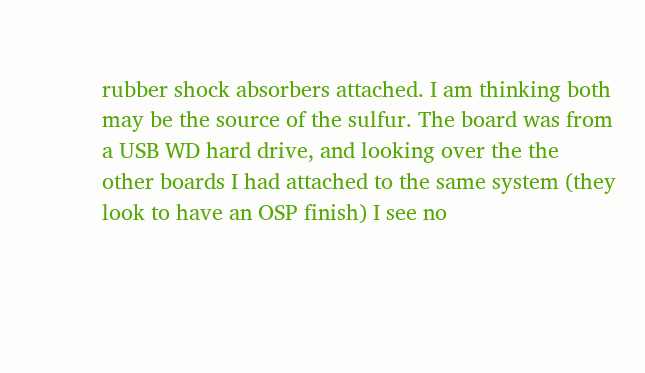rubber shock absorbers attached. I am thinking both may be the source of the sulfur. The board was from a USB WD hard drive, and looking over the the other boards I had attached to the same system (they look to have an OSP finish) I see no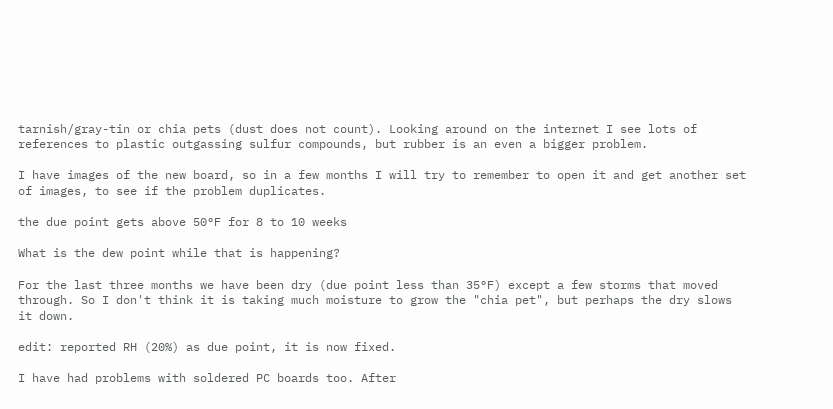tarnish/gray-tin or chia pets (dust does not count). Looking around on the internet I see lots of references to plastic outgassing sulfur compounds, but rubber is an even a bigger problem.

I have images of the new board, so in a few months I will try to remember to open it and get another set of images, to see if the problem duplicates.

the due point gets above 50°F for 8 to 10 weeks

What is the dew point while that is happening?

For the last three months we have been dry (due point less than 35°F) except a few storms that moved through. So I don't think it is taking much moisture to grow the "chia pet", but perhaps the dry slows it down.

edit: reported RH (20%) as due point, it is now fixed.

I have had problems with soldered PC boards too. After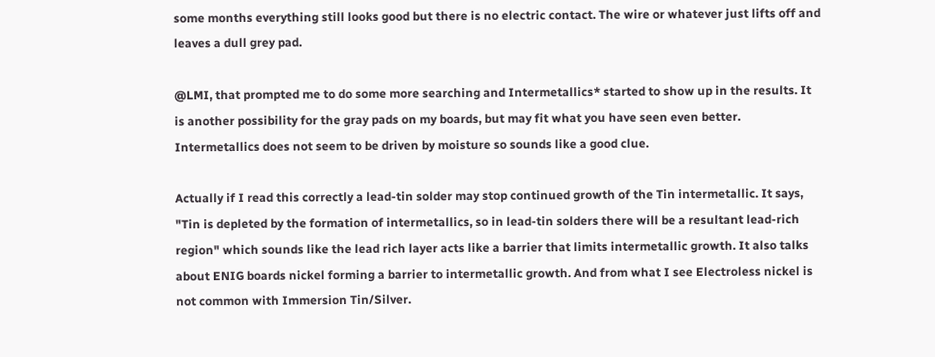some months everything still looks good but there is no electric contact. The wire or whatever just lifts off and leaves a dull grey pad.

@LMI, that prompted me to do some more searching and Intermetallics* started to show up in the results. It is another possibility for the gray pads on my boards, but may fit what you have seen even better. Intermetallics does not seem to be driven by moisture so sounds like a good clue.

Actually if I read this correctly a lead-tin solder may stop continued growth of the Tin intermetallic. It says, "Tin is depleted by the formation of intermetallics, so in lead-tin solders there will be a resultant lead-rich region" which sounds like the lead rich layer acts like a barrier that limits intermetallic growth. It also talks about ENIG boards nickel forming a barrier to intermetallic growth. And from what I see Electroless nickel is not common with Immersion Tin/Silver.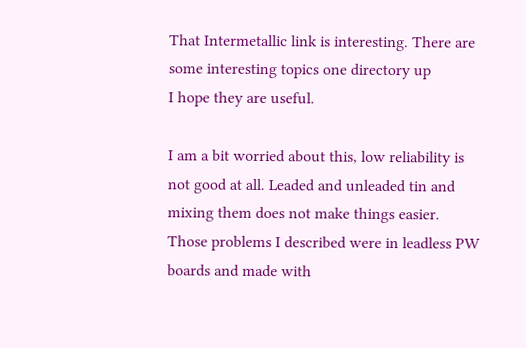That Intermetallic link is interesting. There are some interesting topics one directory up
I hope they are useful.

I am a bit worried about this, low reliability is not good at all. Leaded and unleaded tin and mixing them does not make things easier. Those problems I described were in leadless PW boards and made with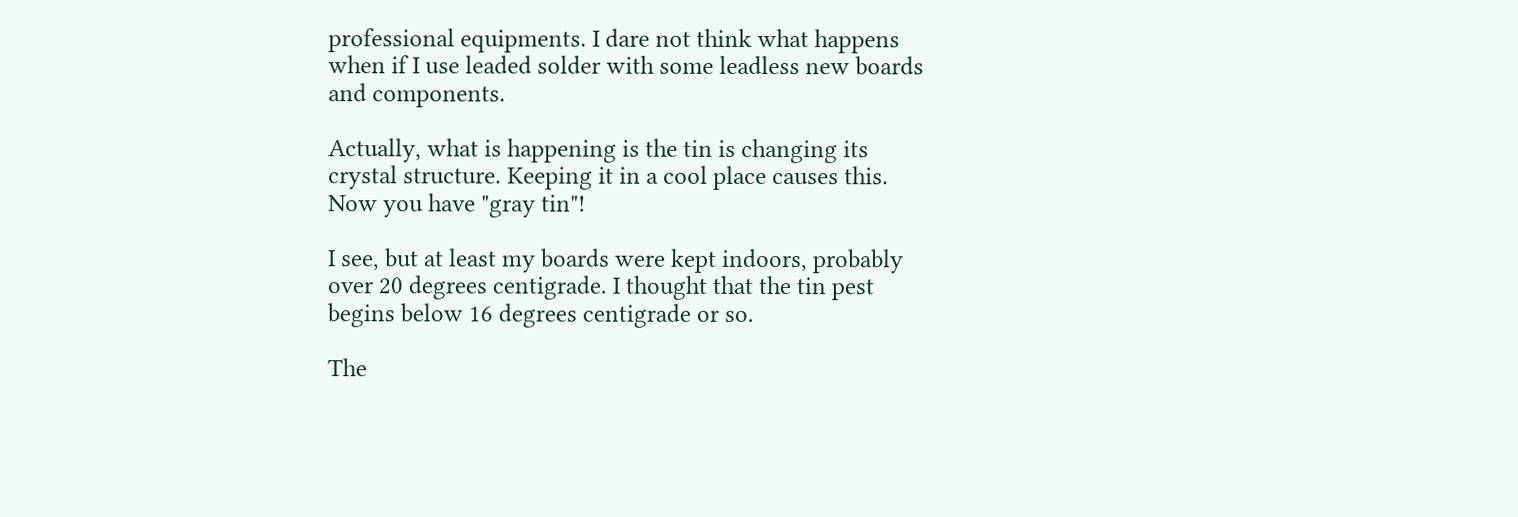professional equipments. I dare not think what happens when if I use leaded solder with some leadless new boards and components.

Actually, what is happening is the tin is changing its crystal structure. Keeping it in a cool place causes this.
Now you have "gray tin"!

I see, but at least my boards were kept indoors, probably over 20 degrees centigrade. I thought that the tin pest begins below 16 degrees centigrade or so.

The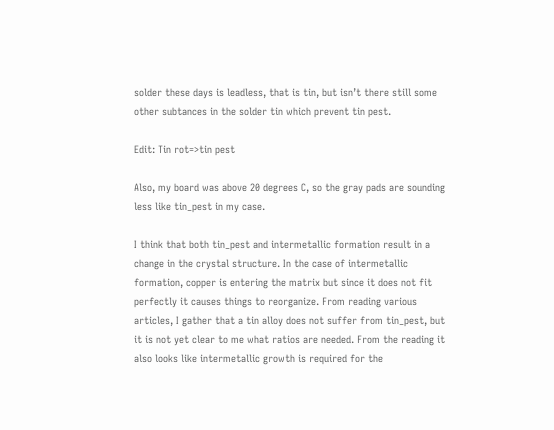solder these days is leadless, that is tin, but isn’t there still some other subtances in the solder tin which prevent tin pest.

Edit: Tin rot=>tin pest

Also, my board was above 20 degrees C, so the gray pads are sounding less like tin_pest in my case.

I think that both tin_pest and intermetallic formation result in a change in the crystal structure. In the case of intermetallic formation, copper is entering the matrix but since it does not fit perfectly it causes things to reorganize. From reading various articles, I gather that a tin alloy does not suffer from tin_pest, but it is not yet clear to me what ratios are needed. From the reading it also looks like intermetallic growth is required for the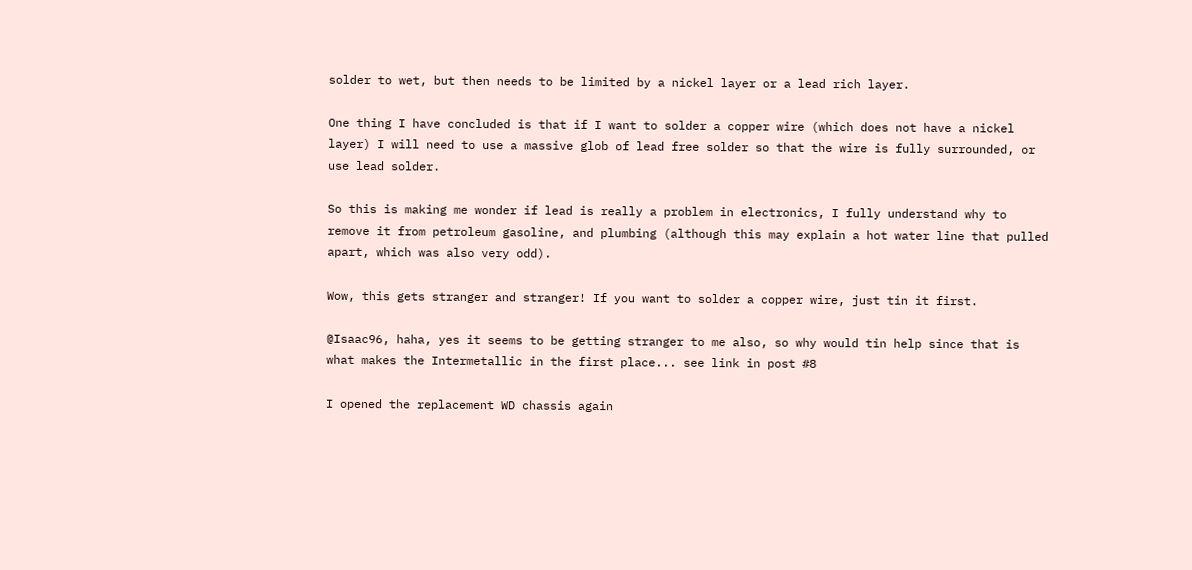solder to wet, but then needs to be limited by a nickel layer or a lead rich layer.

One thing I have concluded is that if I want to solder a copper wire (which does not have a nickel layer) I will need to use a massive glob of lead free solder so that the wire is fully surrounded, or use lead solder.

So this is making me wonder if lead is really a problem in electronics, I fully understand why to remove it from petroleum gasoline, and plumbing (although this may explain a hot water line that pulled apart, which was also very odd).

Wow, this gets stranger and stranger! If you want to solder a copper wire, just tin it first.

@Isaac96, haha, yes it seems to be getting stranger to me also, so why would tin help since that is what makes the Intermetallic in the first place... see link in post #8

I opened the replacement WD chassis again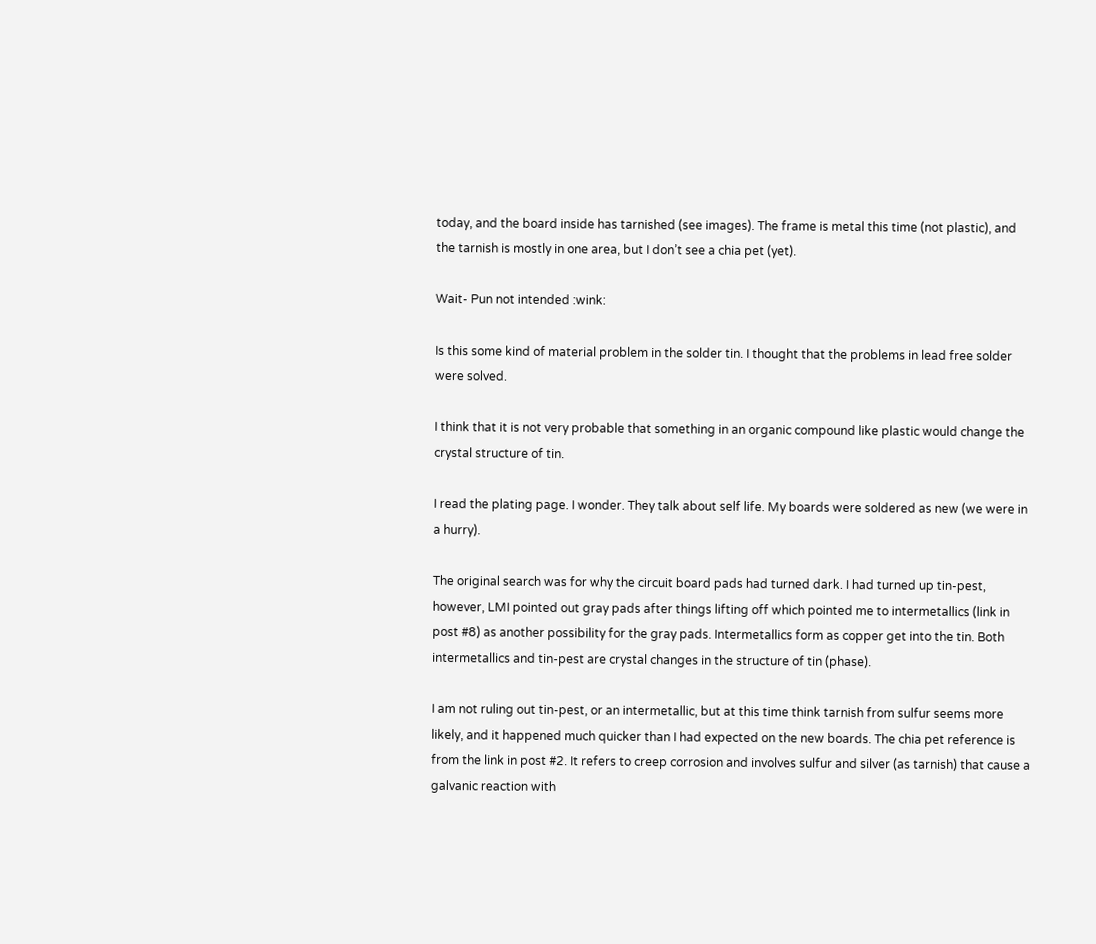today, and the board inside has tarnished (see images). The frame is metal this time (not plastic), and the tarnish is mostly in one area, but I don’t see a chia pet (yet).

Wait- Pun not intended :wink:

Is this some kind of material problem in the solder tin. I thought that the problems in lead free solder were solved.

I think that it is not very probable that something in an organic compound like plastic would change the crystal structure of tin.

I read the plating page. I wonder. They talk about self life. My boards were soldered as new (we were in a hurry).

The original search was for why the circuit board pads had turned dark. I had turned up tin-pest, however, LMI pointed out gray pads after things lifting off which pointed me to intermetallics (link in post #8) as another possibility for the gray pads. Intermetallics form as copper get into the tin. Both intermetallics and tin-pest are crystal changes in the structure of tin (phase).

I am not ruling out tin-pest, or an intermetallic, but at this time think tarnish from sulfur seems more likely, and it happened much quicker than I had expected on the new boards. The chia pet reference is from the link in post #2. It refers to creep corrosion and involves sulfur and silver (as tarnish) that cause a galvanic reaction with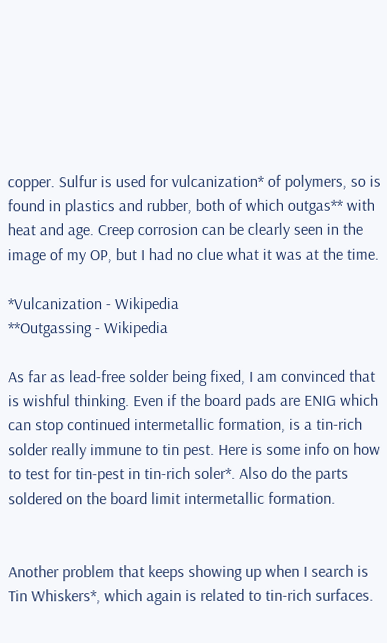copper. Sulfur is used for vulcanization* of polymers, so is found in plastics and rubber, both of which outgas** with heat and age. Creep corrosion can be clearly seen in the image of my OP, but I had no clue what it was at the time.

*Vulcanization - Wikipedia
**Outgassing - Wikipedia

As far as lead-free solder being fixed, I am convinced that is wishful thinking. Even if the board pads are ENIG which can stop continued intermetallic formation, is a tin-rich solder really immune to tin pest. Here is some info on how to test for tin-pest in tin-rich soler*. Also do the parts soldered on the board limit intermetallic formation.


Another problem that keeps showing up when I search is Tin Whiskers*, which again is related to tin-rich surfaces.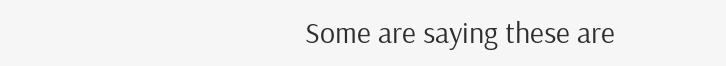Some are saying these are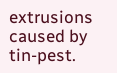extrusions caused by tin-pest.